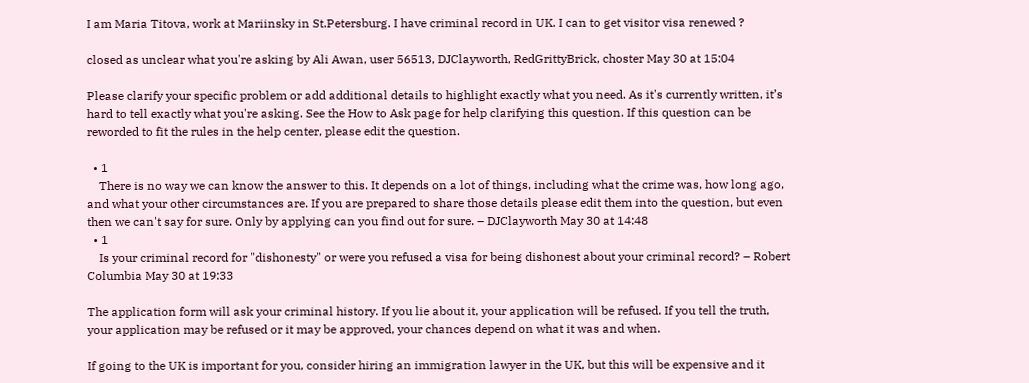I am Maria Titova, work at Mariinsky in St.Petersburg. I have criminal record in UK. I can to get visitor visa renewed ?

closed as unclear what you're asking by Ali Awan, user 56513, DJClayworth, RedGrittyBrick, choster May 30 at 15:04

Please clarify your specific problem or add additional details to highlight exactly what you need. As it's currently written, it’s hard to tell exactly what you're asking. See the How to Ask page for help clarifying this question. If this question can be reworded to fit the rules in the help center, please edit the question.

  • 1
    There is no way we can know the answer to this. It depends on a lot of things, including what the crime was, how long ago, and what your other circumstances are. If you are prepared to share those details please edit them into the question, but even then we can't say for sure. Only by applying can you find out for sure. – DJClayworth May 30 at 14:48
  • 1
    Is your criminal record for "dishonesty" or were you refused a visa for being dishonest about your criminal record? – Robert Columbia May 30 at 19:33

The application form will ask your criminal history. If you lie about it, your application will be refused. If you tell the truth, your application may be refused or it may be approved, your chances depend on what it was and when.

If going to the UK is important for you, consider hiring an immigration lawyer in the UK, but this will be expensive and it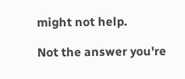might not help.

Not the answer you're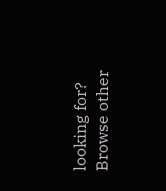looking for? Browse other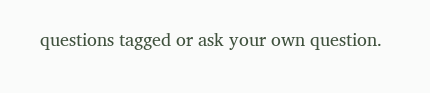questions tagged or ask your own question.